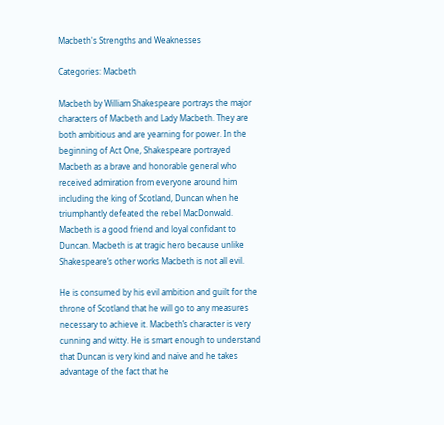Macbeth's Strengths and Weaknesses

Categories: Macbeth

Macbeth by William Shakespeare portrays the major characters of Macbeth and Lady Macbeth. They are both ambitious and are yearning for power. In the beginning of Act One, Shakespeare portrayed Macbeth as a brave and honorable general who received admiration from everyone around him including the king of Scotland, Duncan when he triumphantly defeated the rebel MacDonwald. Macbeth is a good friend and loyal confidant to Duncan. Macbeth is at tragic hero because unlike Shakespeare’s other works Macbeth is not all evil.

He is consumed by his evil ambition and guilt for the throne of Scotland that he will go to any measures necessary to achieve it. Macbeth’s character is very cunning and witty. He is smart enough to understand that Duncan is very kind and naïve and he takes advantage of the fact that he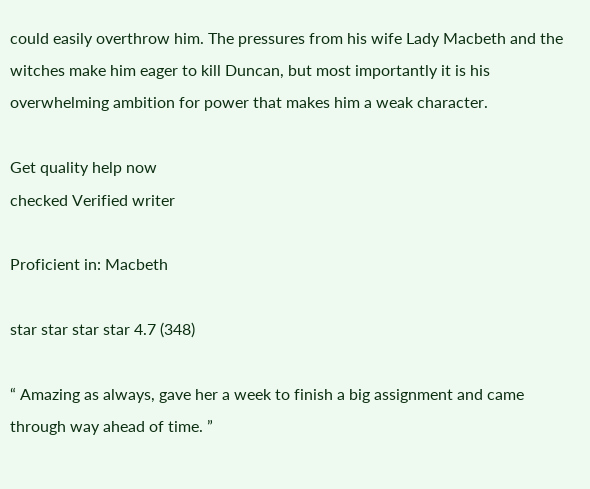could easily overthrow him. The pressures from his wife Lady Macbeth and the witches make him eager to kill Duncan, but most importantly it is his overwhelming ambition for power that makes him a weak character.

Get quality help now
checked Verified writer

Proficient in: Macbeth

star star star star 4.7 (348)

“ Amazing as always, gave her a week to finish a big assignment and came through way ahead of time. ”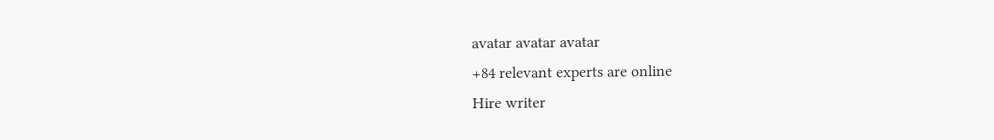avatar avatar avatar
+84 relevant experts are online
Hire writer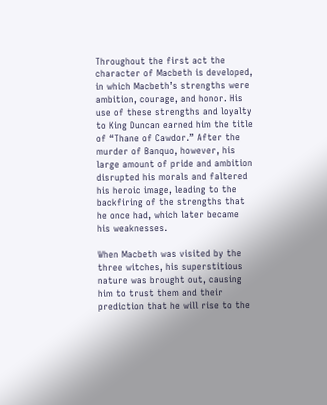Throughout the first act the character of Macbeth is developed, in which Macbeth’s strengths were ambition, courage, and honor. His use of these strengths and loyalty to King Duncan earned him the title of “Thane of Cawdor.” After the murder of Banquo, however, his large amount of pride and ambition disrupted his morals and faltered his heroic image, leading to the backfiring of the strengths that he once had, which later became his weaknesses.

When Macbeth was visited by the three witches, his superstitious nature was brought out, causing him to trust them and their prediction that he will rise to the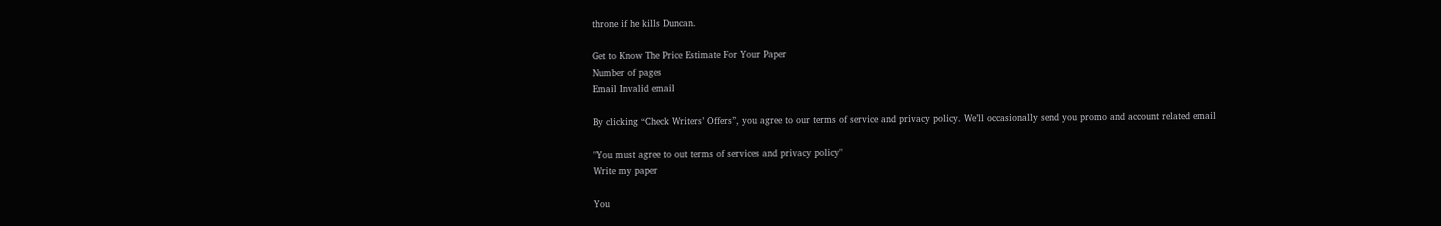throne if he kills Duncan.

Get to Know The Price Estimate For Your Paper
Number of pages
Email Invalid email

By clicking “Check Writers’ Offers”, you agree to our terms of service and privacy policy. We’ll occasionally send you promo and account related email

"You must agree to out terms of services and privacy policy"
Write my paper

You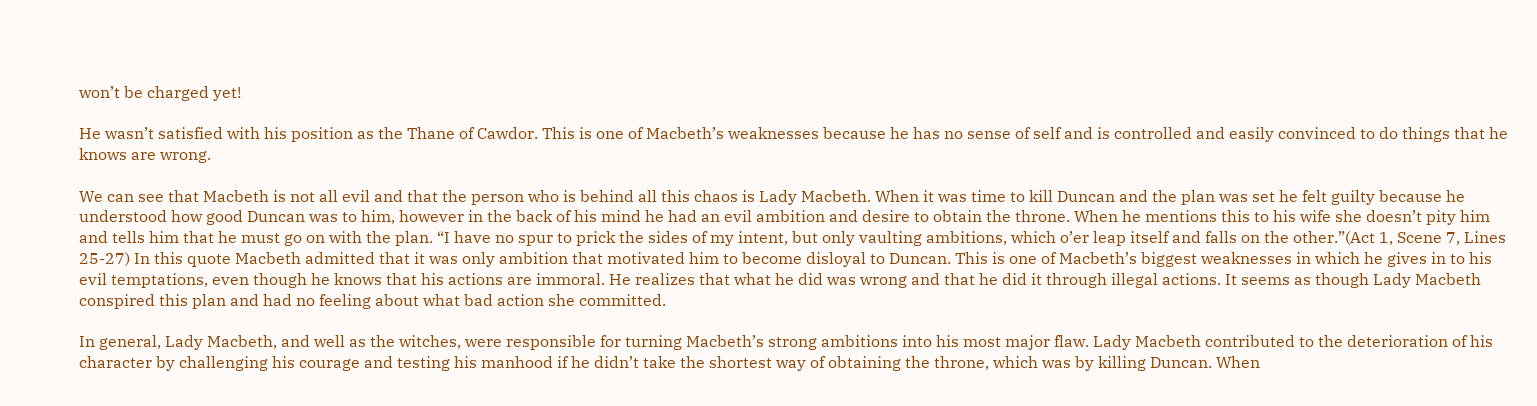won’t be charged yet!

He wasn’t satisfied with his position as the Thane of Cawdor. This is one of Macbeth’s weaknesses because he has no sense of self and is controlled and easily convinced to do things that he knows are wrong.

We can see that Macbeth is not all evil and that the person who is behind all this chaos is Lady Macbeth. When it was time to kill Duncan and the plan was set he felt guilty because he understood how good Duncan was to him, however in the back of his mind he had an evil ambition and desire to obtain the throne. When he mentions this to his wife she doesn’t pity him and tells him that he must go on with the plan. “I have no spur to prick the sides of my intent, but only vaulting ambitions, which o’er leap itself and falls on the other.”(Act 1, Scene 7, Lines 25-27) In this quote Macbeth admitted that it was only ambition that motivated him to become disloyal to Duncan. This is one of Macbeth’s biggest weaknesses in which he gives in to his evil temptations, even though he knows that his actions are immoral. He realizes that what he did was wrong and that he did it through illegal actions. It seems as though Lady Macbeth conspired this plan and had no feeling about what bad action she committed.

In general, Lady Macbeth, and well as the witches, were responsible for turning Macbeth’s strong ambitions into his most major flaw. Lady Macbeth contributed to the deterioration of his character by challenging his courage and testing his manhood if he didn’t take the shortest way of obtaining the throne, which was by killing Duncan. When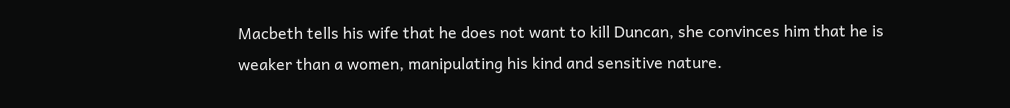Macbeth tells his wife that he does not want to kill Duncan, she convinces him that he is weaker than a women, manipulating his kind and sensitive nature.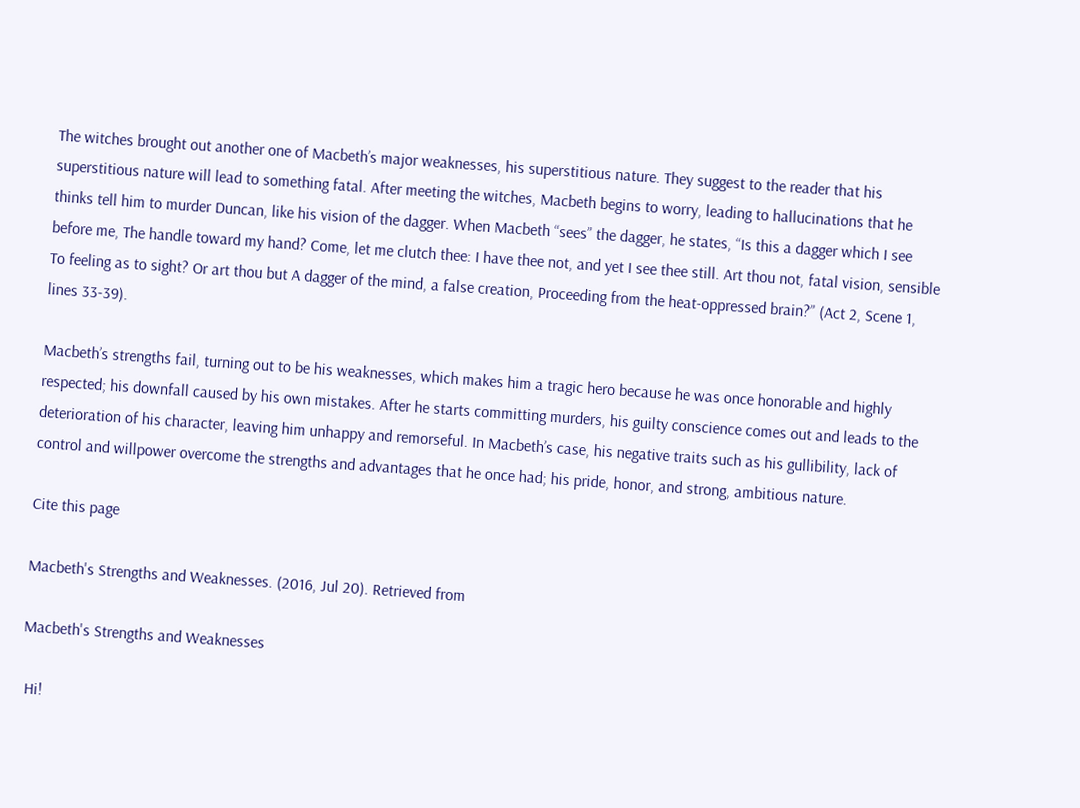The witches brought out another one of Macbeth’s major weaknesses, his superstitious nature. They suggest to the reader that his superstitious nature will lead to something fatal. After meeting the witches, Macbeth begins to worry, leading to hallucinations that he thinks tell him to murder Duncan, like his vision of the dagger. When Macbeth “sees” the dagger, he states, “Is this a dagger which I see before me, The handle toward my hand? Come, let me clutch thee: I have thee not, and yet I see thee still. Art thou not, fatal vision, sensible To feeling as to sight? Or art thou but A dagger of the mind, a false creation, Proceeding from the heat-oppressed brain?” (Act 2, Scene 1, lines 33-39).

Macbeth’s strengths fail, turning out to be his weaknesses, which makes him a tragic hero because he was once honorable and highly respected; his downfall caused by his own mistakes. After he starts committing murders, his guilty conscience comes out and leads to the deterioration of his character, leaving him unhappy and remorseful. In Macbeth’s case, his negative traits such as his gullibility, lack of control and willpower overcome the strengths and advantages that he once had; his pride, honor, and strong, ambitious nature.

Cite this page

Macbeth's Strengths and Weaknesses. (2016, Jul 20). Retrieved from

Macbeth's Strengths and Weaknesses

 Hi!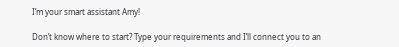I’m your smart assistant Amy!

Don’t know where to start? Type your requirements and I’ll connect you to an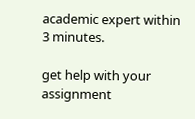academic expert within 3 minutes.

get help with your assignment